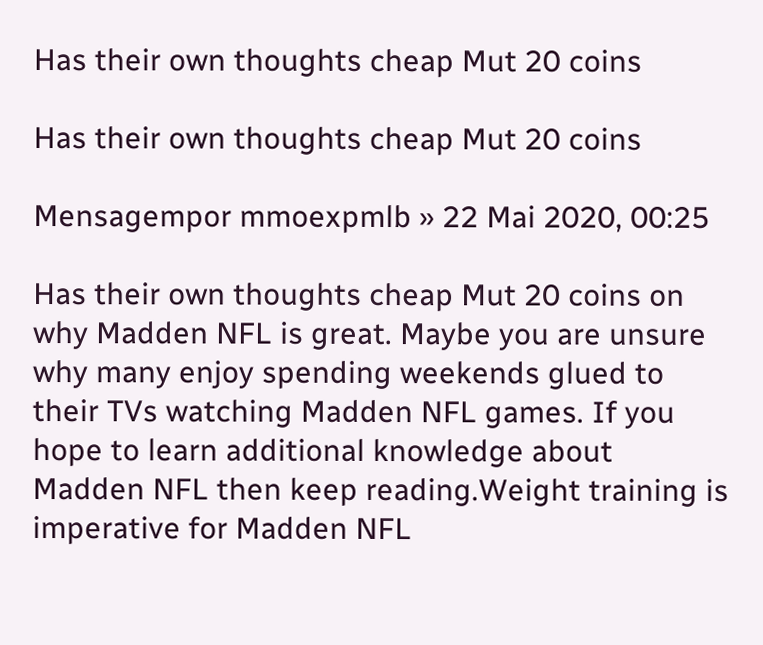Has their own thoughts cheap Mut 20 coins

Has their own thoughts cheap Mut 20 coins

Mensagempor mmoexpmlb » 22 Mai 2020, 00:25

Has their own thoughts cheap Mut 20 coins on why Madden NFL is great. Maybe you are unsure why many enjoy spending weekends glued to their TVs watching Madden NFL games. If you hope to learn additional knowledge about Madden NFL then keep reading.Weight training is imperative for Madden NFL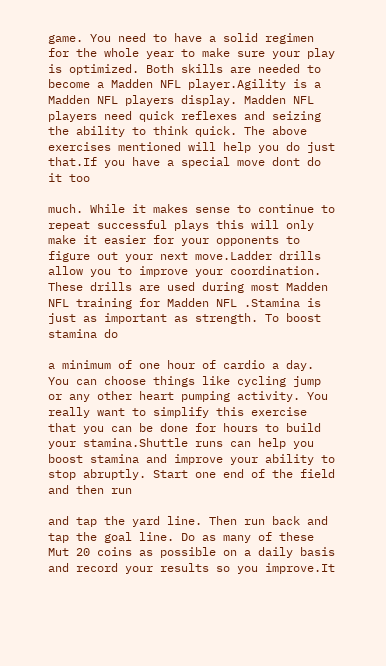game. You need to have a solid regimen for the whole year to make sure your play is optimized. Both skills are needed to become a Madden NFL player.Agility is a Madden NFL players display. Madden NFL players need quick reflexes and seizing the ability to think quick. The above exercises mentioned will help you do just that.If you have a special move dont do it too

much. While it makes sense to continue to repeat successful plays this will only make it easier for your opponents to figure out your next move.Ladder drills allow you to improve your coordination. These drills are used during most Madden NFL training for Madden NFL .Stamina is just as important as strength. To boost stamina do

a minimum of one hour of cardio a day. You can choose things like cycling jump or any other heart pumping activity. You really want to simplify this exercise that you can be done for hours to build your stamina.Shuttle runs can help you boost stamina and improve your ability to stop abruptly. Start one end of the field and then run

and tap the yard line. Then run back and tap the goal line. Do as many of these Mut 20 coins as possible on a daily basis and record your results so you improve.It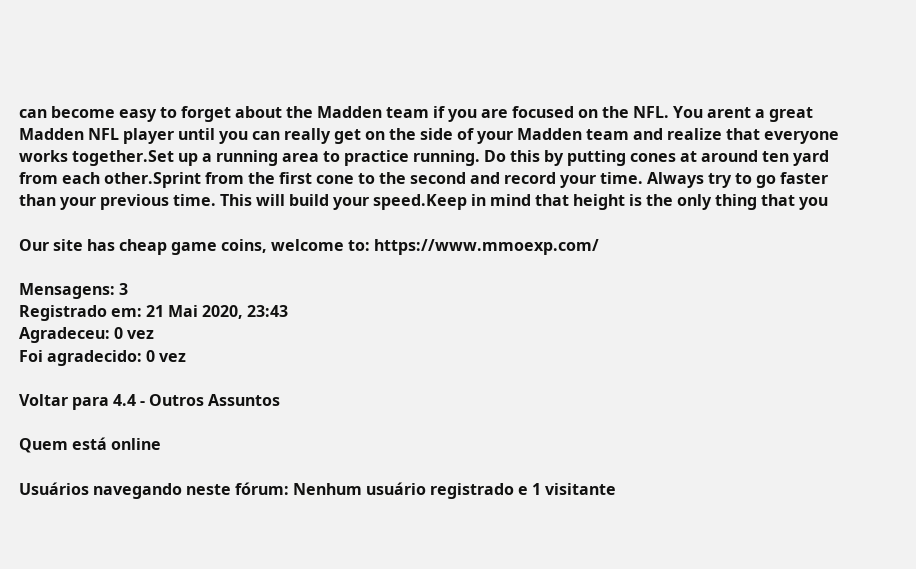can become easy to forget about the Madden team if you are focused on the NFL. You arent a great Madden NFL player until you can really get on the side of your Madden team and realize that everyone works together.Set up a running area to practice running. Do this by putting cones at around ten yard from each other.Sprint from the first cone to the second and record your time. Always try to go faster than your previous time. This will build your speed.Keep in mind that height is the only thing that you

Our site has cheap game coins, welcome to: https://www.mmoexp.com/

Mensagens: 3
Registrado em: 21 Mai 2020, 23:43
Agradeceu: 0 vez
Foi agradecido: 0 vez

Voltar para 4.4 - Outros Assuntos

Quem está online

Usuários navegando neste fórum: Nenhum usuário registrado e 1 visitante